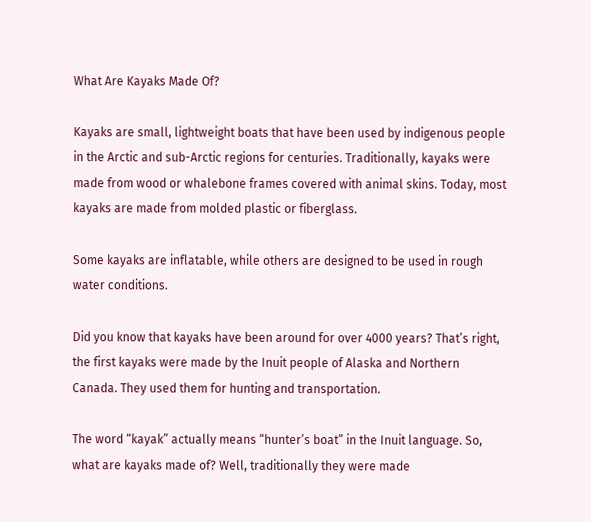What Are Kayaks Made Of?

Kayaks are small, lightweight boats that have been used by indigenous people in the Arctic and sub-Arctic regions for centuries. Traditionally, kayaks were made from wood or whalebone frames covered with animal skins. Today, most kayaks are made from molded plastic or fiberglass.

Some kayaks are inflatable, while others are designed to be used in rough water conditions.

Did you know that kayaks have been around for over 4000 years? That’s right, the first kayaks were made by the Inuit people of Alaska and Northern Canada. They used them for hunting and transportation.

The word “kayak” actually means “hunter’s boat” in the Inuit language. So, what are kayaks made of? Well, traditionally they were made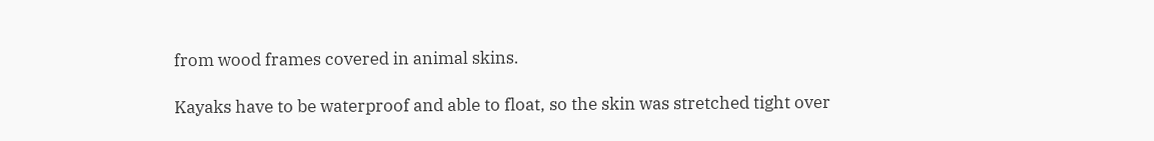from wood frames covered in animal skins.

Kayaks have to be waterproof and able to float, so the skin was stretched tight over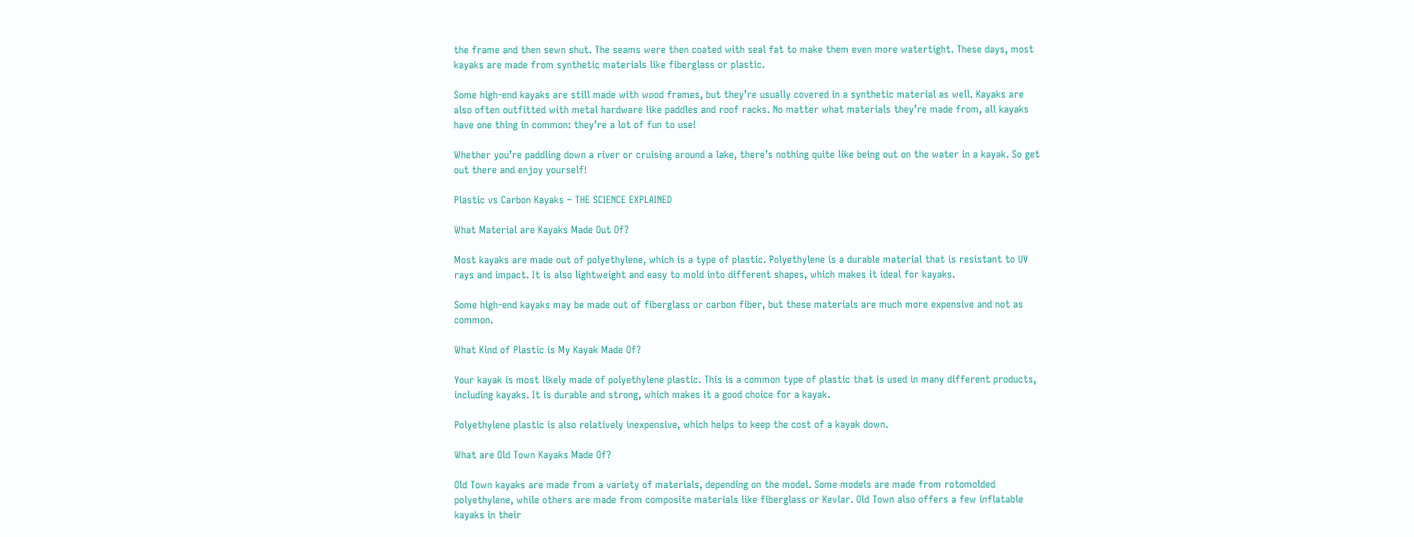the frame and then sewn shut. The seams were then coated with seal fat to make them even more watertight. These days, most kayaks are made from synthetic materials like fiberglass or plastic.

Some high-end kayaks are still made with wood frames, but they’re usually covered in a synthetic material as well. Kayaks are also often outfitted with metal hardware like paddles and roof racks. No matter what materials they’re made from, all kayaks have one thing in common: they’re a lot of fun to use!

Whether you’re paddling down a river or cruising around a lake, there’s nothing quite like being out on the water in a kayak. So get out there and enjoy yourself!

Plastic vs Carbon Kayaks – THE SCIENCE EXPLAINED

What Material are Kayaks Made Out Of?

Most kayaks are made out of polyethylene, which is a type of plastic. Polyethylene is a durable material that is resistant to UV rays and impact. It is also lightweight and easy to mold into different shapes, which makes it ideal for kayaks.

Some high-end kayaks may be made out of fiberglass or carbon fiber, but these materials are much more expensive and not as common.

What Kind of Plastic is My Kayak Made Of?

Your kayak is most likely made of polyethylene plastic. This is a common type of plastic that is used in many different products, including kayaks. It is durable and strong, which makes it a good choice for a kayak.

Polyethylene plastic is also relatively inexpensive, which helps to keep the cost of a kayak down.

What are Old Town Kayaks Made Of?

Old Town kayaks are made from a variety of materials, depending on the model. Some models are made from rotomolded polyethylene, while others are made from composite materials like fiberglass or Kevlar. Old Town also offers a few inflatable kayaks in their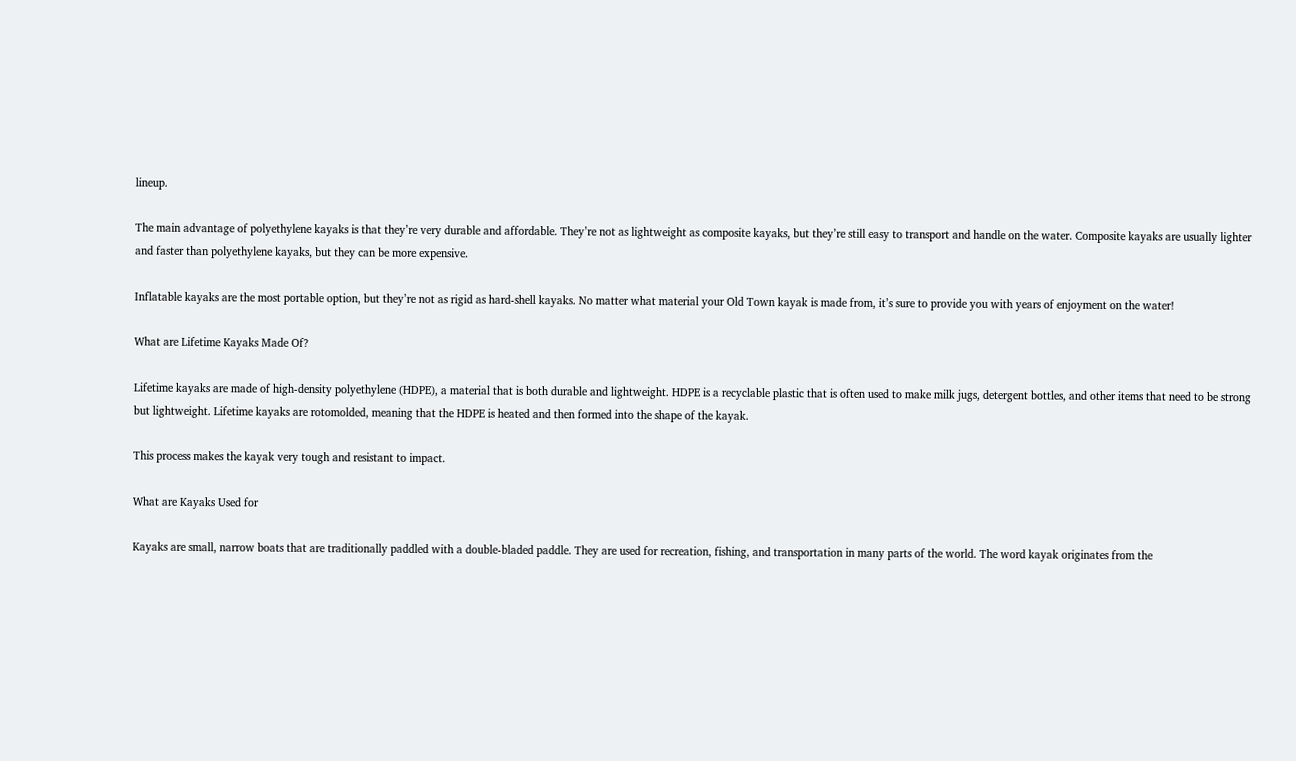lineup.

The main advantage of polyethylene kayaks is that they’re very durable and affordable. They’re not as lightweight as composite kayaks, but they’re still easy to transport and handle on the water. Composite kayaks are usually lighter and faster than polyethylene kayaks, but they can be more expensive.

Inflatable kayaks are the most portable option, but they’re not as rigid as hard-shell kayaks. No matter what material your Old Town kayak is made from, it’s sure to provide you with years of enjoyment on the water!

What are Lifetime Kayaks Made Of?

Lifetime kayaks are made of high-density polyethylene (HDPE), a material that is both durable and lightweight. HDPE is a recyclable plastic that is often used to make milk jugs, detergent bottles, and other items that need to be strong but lightweight. Lifetime kayaks are rotomolded, meaning that the HDPE is heated and then formed into the shape of the kayak.

This process makes the kayak very tough and resistant to impact.

What are Kayaks Used for

Kayaks are small, narrow boats that are traditionally paddled with a double-bladed paddle. They are used for recreation, fishing, and transportation in many parts of the world. The word kayak originates from the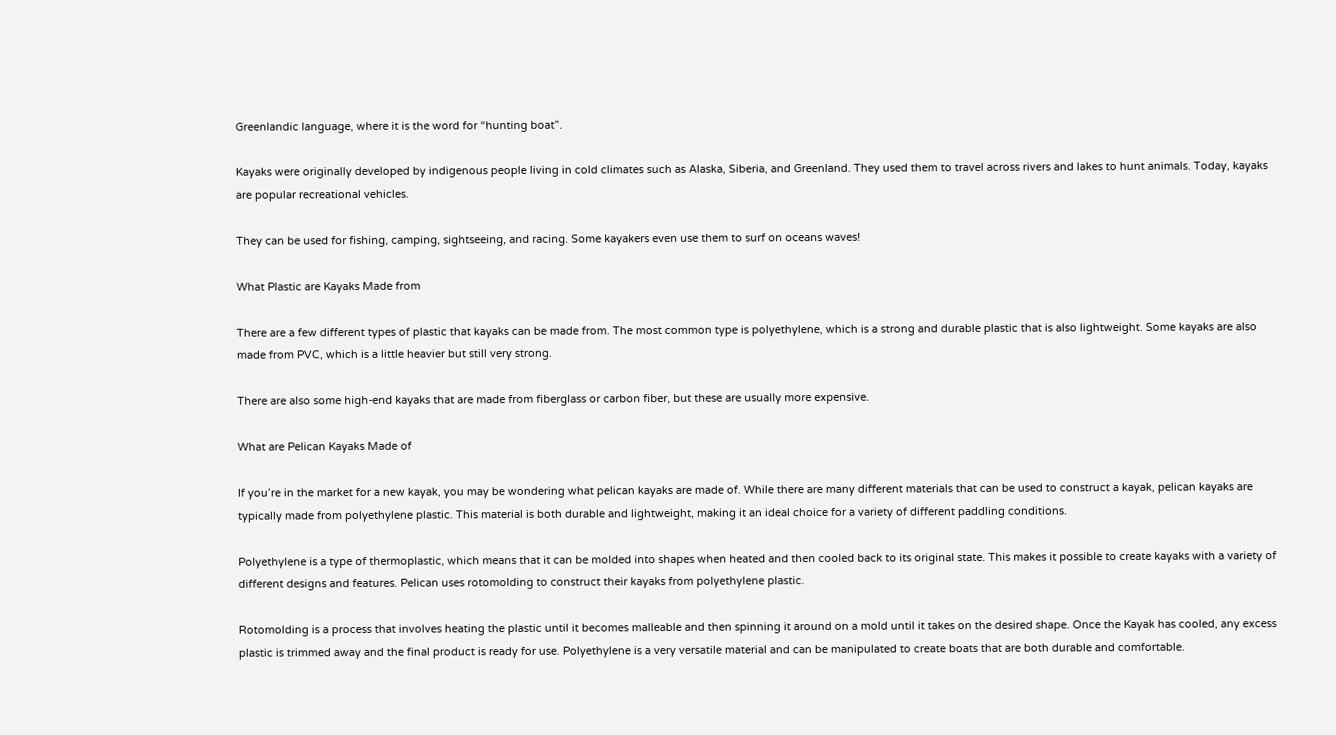Greenlandic language, where it is the word for “hunting boat”.

Kayaks were originally developed by indigenous people living in cold climates such as Alaska, Siberia, and Greenland. They used them to travel across rivers and lakes to hunt animals. Today, kayaks are popular recreational vehicles.

They can be used for fishing, camping, sightseeing, and racing. Some kayakers even use them to surf on oceans waves!

What Plastic are Kayaks Made from

There are a few different types of plastic that kayaks can be made from. The most common type is polyethylene, which is a strong and durable plastic that is also lightweight. Some kayaks are also made from PVC, which is a little heavier but still very strong.

There are also some high-end kayaks that are made from fiberglass or carbon fiber, but these are usually more expensive.

What are Pelican Kayaks Made of

If you’re in the market for a new kayak, you may be wondering what pelican kayaks are made of. While there are many different materials that can be used to construct a kayak, pelican kayaks are typically made from polyethylene plastic. This material is both durable and lightweight, making it an ideal choice for a variety of different paddling conditions.

Polyethylene is a type of thermoplastic, which means that it can be molded into shapes when heated and then cooled back to its original state. This makes it possible to create kayaks with a variety of different designs and features. Pelican uses rotomolding to construct their kayaks from polyethylene plastic.

Rotomolding is a process that involves heating the plastic until it becomes malleable and then spinning it around on a mold until it takes on the desired shape. Once the Kayak has cooled, any excess plastic is trimmed away and the final product is ready for use. Polyethylene is a very versatile material and can be manipulated to create boats that are both durable and comfortable.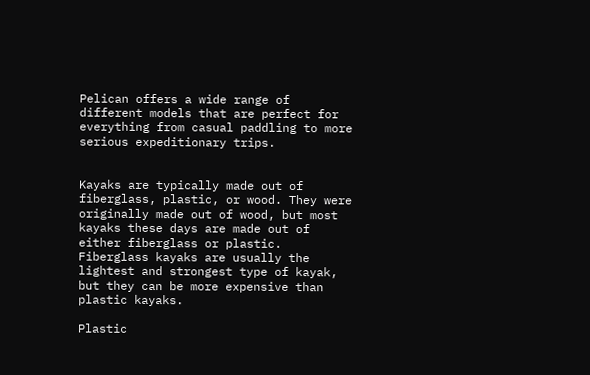Pelican offers a wide range of different models that are perfect for everything from casual paddling to more serious expeditionary trips.


Kayaks are typically made out of fiberglass, plastic, or wood. They were originally made out of wood, but most kayaks these days are made out of either fiberglass or plastic. Fiberglass kayaks are usually the lightest and strongest type of kayak, but they can be more expensive than plastic kayaks.

Plastic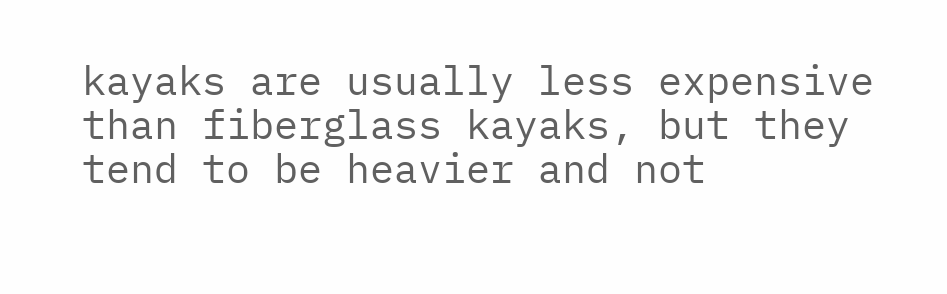kayaks are usually less expensive than fiberglass kayaks, but they tend to be heavier and not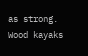as strong. Wood kayaks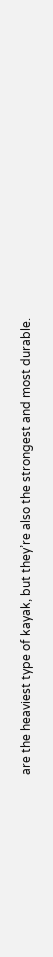are the heaviest type of kayak, but they’re also the strongest and most durable.